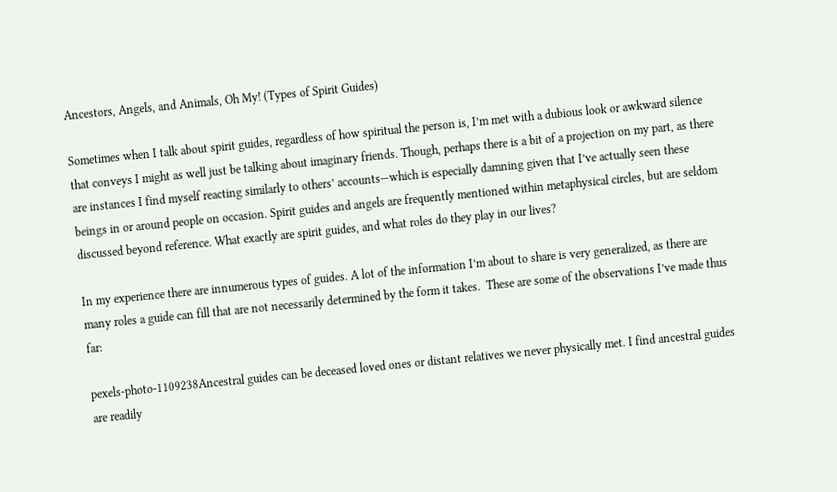Ancestors, Angels, and Animals, Oh My! (Types of Spirit Guides)

Sometimes when I talk about spirit guides, regardless of how spiritual the person is, I’m met with a dubious look or awkward silence that conveys I might as well just be talking about imaginary friends. Though, perhaps there is a bit of a projection on my part, as there are instances I find myself reacting similarly to others’ accounts—which is especially damning given that I’ve actually seen these beings in or around people on occasion. Spirit guides and angels are frequently mentioned within metaphysical circles, but are seldom discussed beyond reference. What exactly are spirit guides, and what roles do they play in our lives?

In my experience there are innumerous types of guides. A lot of the information I’m about to share is very generalized, as there are many roles a guide can fill that are not necessarily determined by the form it takes.  These are some of the observations I’ve made thus far:

pexels-photo-1109238Ancestral guides can be deceased loved ones or distant relatives we never physically met. I find ancestral guides are readily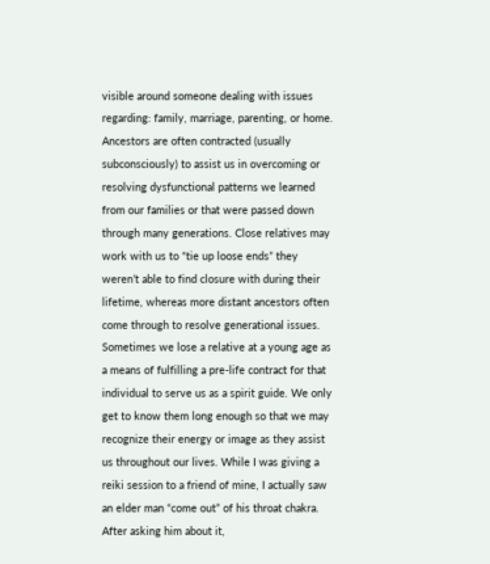visible around someone dealing with issues regarding: family, marriage, parenting, or home. Ancestors are often contracted (usually subconsciously) to assist us in overcoming or resolving dysfunctional patterns we learned from our families or that were passed down through many generations. Close relatives may work with us to “tie up loose ends” they weren’t able to find closure with during their lifetime, whereas more distant ancestors often come through to resolve generational issues. Sometimes we lose a relative at a young age as a means of fulfilling a pre-life contract for that individual to serve us as a spirit guide. We only get to know them long enough so that we may recognize their energy or image as they assist us throughout our lives. While I was giving a reiki session to a friend of mine, I actually saw an elder man “come out” of his throat chakra. After asking him about it,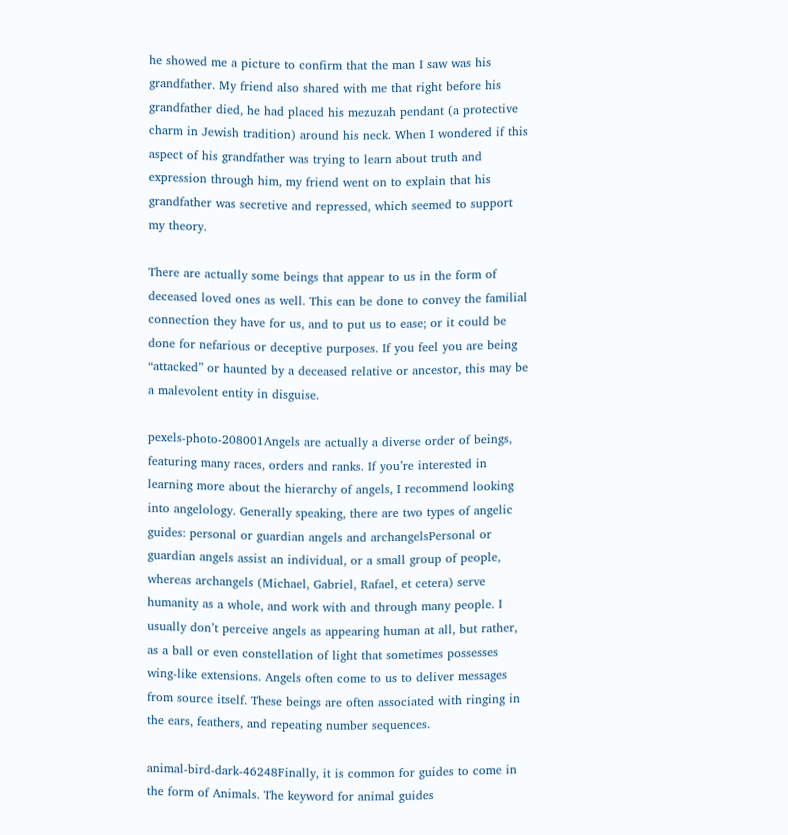he showed me a picture to confirm that the man I saw was his grandfather. My friend also shared with me that right before his grandfather died, he had placed his mezuzah pendant (a protective charm in Jewish tradition) around his neck. When I wondered if this aspect of his grandfather was trying to learn about truth and expression through him, my friend went on to explain that his grandfather was secretive and repressed, which seemed to support my theory.

There are actually some beings that appear to us in the form of deceased loved ones as well. This can be done to convey the familial connection they have for us, and to put us to ease; or it could be done for nefarious or deceptive purposes. If you feel you are being “attacked” or haunted by a deceased relative or ancestor, this may be a malevolent entity in disguise.

pexels-photo-208001Angels are actually a diverse order of beings, featuring many races, orders and ranks. If you’re interested in learning more about the hierarchy of angels, I recommend looking into angelology. Generally speaking, there are two types of angelic guides: personal or guardian angels and archangelsPersonal or guardian angels assist an individual, or a small group of people, whereas archangels (Michael, Gabriel, Rafael, et cetera) serve humanity as a whole, and work with and through many people. I usually don’t perceive angels as appearing human at all, but rather, as a ball or even constellation of light that sometimes possesses wing-like extensions. Angels often come to us to deliver messages from source itself. These beings are often associated with ringing in the ears, feathers, and repeating number sequences.

animal-bird-dark-46248Finally, it is common for guides to come in the form of Animals. The keyword for animal guides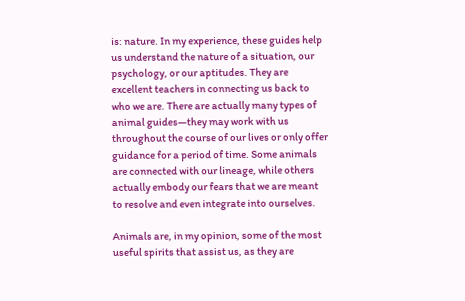is: nature. In my experience, these guides help us understand the nature of a situation, our psychology, or our aptitudes. They are excellent teachers in connecting us back to who we are. There are actually many types of animal guides—they may work with us throughout the course of our lives or only offer guidance for a period of time. Some animals are connected with our lineage, while others actually embody our fears that we are meant to resolve and even integrate into ourselves.

Animals are, in my opinion, some of the most useful spirits that assist us, as they are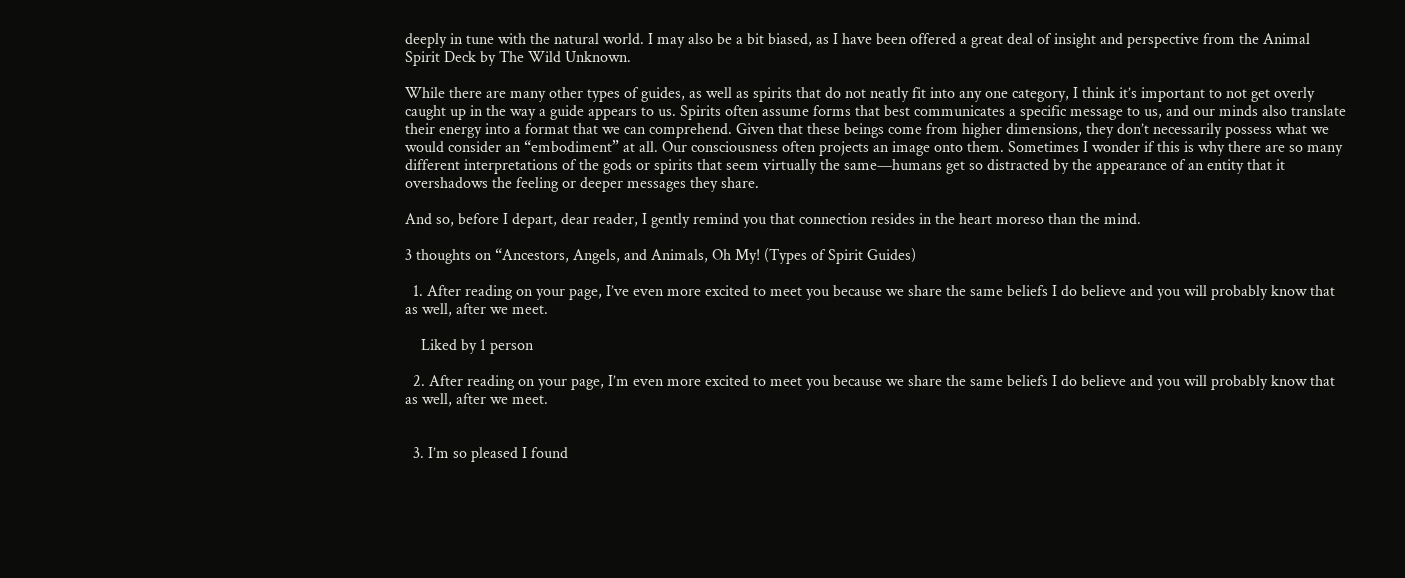deeply in tune with the natural world. I may also be a bit biased, as I have been offered a great deal of insight and perspective from the Animal Spirit Deck by The Wild Unknown.

While there are many other types of guides, as well as spirits that do not neatly fit into any one category, I think it’s important to not get overly caught up in the way a guide appears to us. Spirits often assume forms that best communicates a specific message to us, and our minds also translate their energy into a format that we can comprehend. Given that these beings come from higher dimensions, they don’t necessarily possess what we would consider an “embodiment” at all. Our consciousness often projects an image onto them. Sometimes I wonder if this is why there are so many different interpretations of the gods or spirits that seem virtually the same—humans get so distracted by the appearance of an entity that it overshadows the feeling or deeper messages they share.

And so, before I depart, dear reader, I gently remind you that connection resides in the heart moreso than the mind.

3 thoughts on “Ancestors, Angels, and Animals, Oh My! (Types of Spirit Guides)

  1. After reading on your page, I’ve even more excited to meet you because we share the same beliefs I do believe and you will probably know that as well, after we meet.

    Liked by 1 person

  2. After reading on your page, I’m even more excited to meet you because we share the same beliefs I do believe and you will probably know that as well, after we meet.


  3. I’m so pleased I found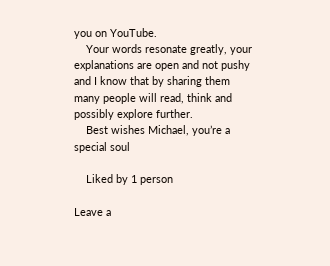you on YouTube.
    Your words resonate greatly, your explanations are open and not pushy and I know that by sharing them many people will read, think and possibly explore further.
    Best wishes Michael, you’re a special soul

    Liked by 1 person

Leave a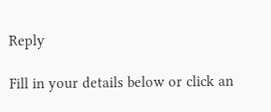Reply

Fill in your details below or click an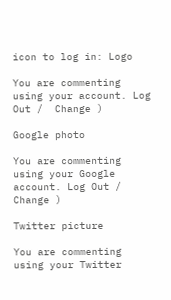icon to log in: Logo

You are commenting using your account. Log Out /  Change )

Google photo

You are commenting using your Google account. Log Out /  Change )

Twitter picture

You are commenting using your Twitter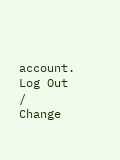account. Log Out /  Change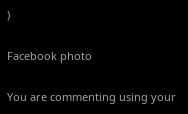)

Facebook photo

You are commenting using your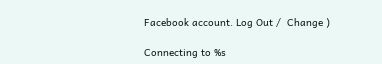Facebook account. Log Out /  Change )

Connecting to %s